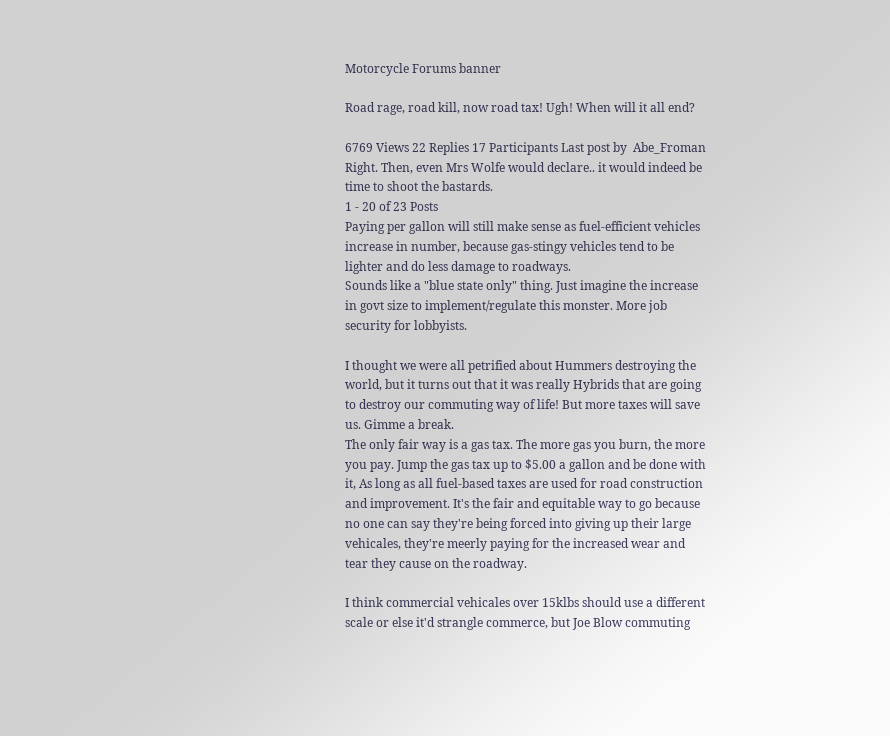Motorcycle Forums banner

Road rage, road kill, now road tax! Ugh! When will it all end?

6769 Views 22 Replies 17 Participants Last post by  Abe_Froman
Right. Then, even Mrs Wolfe would declare.. it would indeed be time to shoot the bastards.
1 - 20 of 23 Posts
Paying per gallon will still make sense as fuel-efficient vehicles increase in number, because gas-stingy vehicles tend to be lighter and do less damage to roadways.
Sounds like a "blue state only" thing. Just imagine the increase in govt size to implement/regulate this monster. More job security for lobbyists.

I thought we were all petrified about Hummers destroying the world, but it turns out that it was really Hybrids that are going to destroy our commuting way of life! But more taxes will save us. Gimme a break.
The only fair way is a gas tax. The more gas you burn, the more you pay. Jump the gas tax up to $5.00 a gallon and be done with it, As long as all fuel-based taxes are used for road construction and improvement. It's the fair and equitable way to go because no one can say they're being forced into giving up their large vehicales, they're meerly paying for the increased wear and tear they cause on the roadway.

I think commercial vehicales over 15klbs should use a different scale or else it'd strangle commerce, but Joe Blow commuting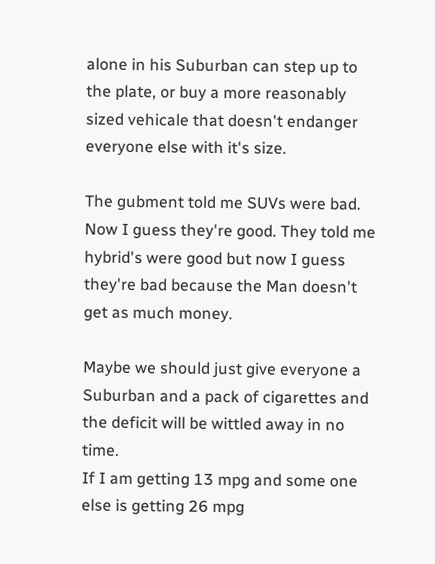alone in his Suburban can step up to the plate, or buy a more reasonably sized vehicale that doesn't endanger everyone else with it's size.

The gubment told me SUVs were bad. Now I guess they're good. They told me hybrid's were good but now I guess they're bad because the Man doesn't get as much money.

Maybe we should just give everyone a Suburban and a pack of cigarettes and the deficit will be wittled away in no time.
If I am getting 13 mpg and some one else is getting 26 mpg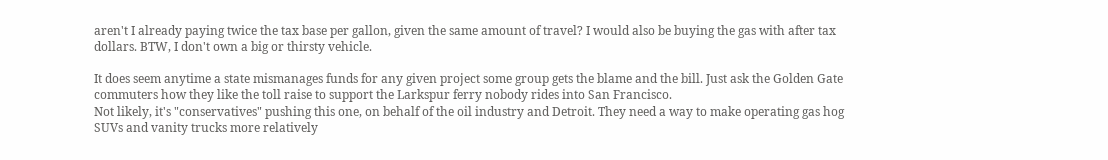aren't I already paying twice the tax base per gallon, given the same amount of travel? I would also be buying the gas with after tax dollars. BTW, I don't own a big or thirsty vehicle.

It does seem anytime a state mismanages funds for any given project some group gets the blame and the bill. Just ask the Golden Gate commuters how they like the toll raise to support the Larkspur ferry nobody rides into San Francisco.
Not likely, it's "conservatives" pushing this one, on behalf of the oil industry and Detroit. They need a way to make operating gas hog SUVs and vanity trucks more relatively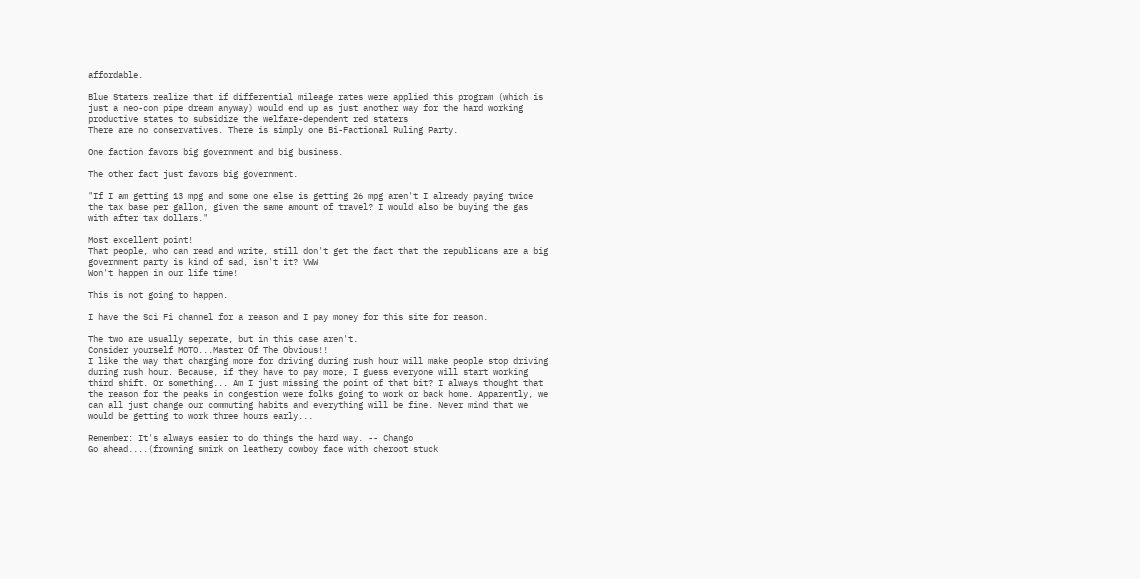affordable.

Blue Staters realize that if differential mileage rates were applied this program (which is just a neo-con pipe dream anyway) would end up as just another way for the hard working productive states to subsidize the welfare-dependent red staters
There are no conservatives. There is simply one Bi-Factional Ruling Party.

One faction favors big government and big business.

The other fact just favors big government.

"If I am getting 13 mpg and some one else is getting 26 mpg aren't I already paying twice the tax base per gallon, given the same amount of travel? I would also be buying the gas with after tax dollars."

Most excellent point!
That people, who can read and write, still don't get the fact that the republicans are a big government party is kind of sad, isn't it? VWW
Won't happen in our life time!

This is not going to happen.

I have the Sci Fi channel for a reason and I pay money for this site for reason.

The two are usually seperate, but in this case aren't.
Consider yourself MOTO...Master Of The Obvious!!
I like the way that charging more for driving during rush hour will make people stop driving during rush hour. Because, if they have to pay more, I guess everyone will start working third shift. Or something... Am I just missing the point of that bit? I always thought that the reason for the peaks in congestion were folks going to work or back home. Apparently, we can all just change our commuting habits and everything will be fine. Never mind that we would be getting to work three hours early...

Remember: It's always easier to do things the hard way. -- Chango
Go ahead....(frowning smirk on leathery cowboy face with cheroot stuck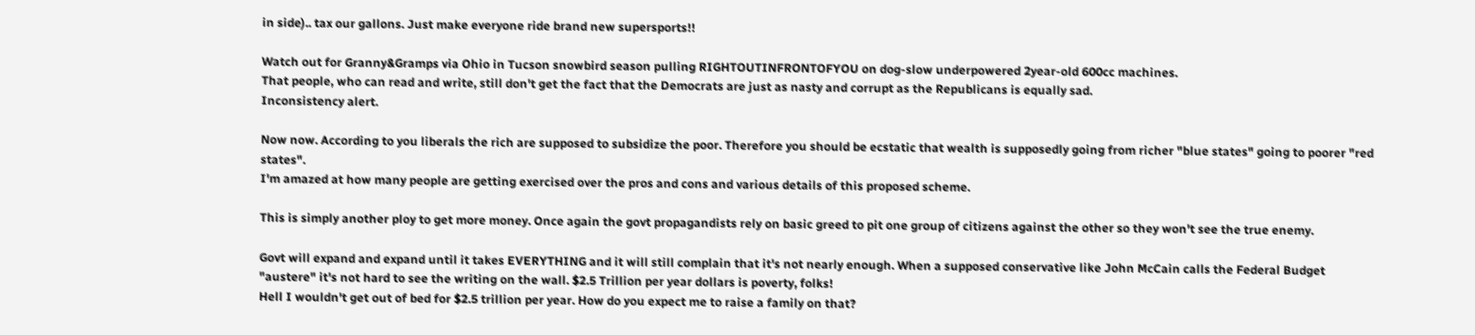in side).. tax our gallons. Just make everyone ride brand new supersports!!

Watch out for Granny&Gramps via Ohio in Tucson snowbird season pulling RIGHTOUTINFRONTOFYOU on dog-slow underpowered 2year-old 600cc machines.
That people, who can read and write, still don't get the fact that the Democrats are just as nasty and corrupt as the Republicans is equally sad.
Inconsistency alert.

Now now. According to you liberals the rich are supposed to subsidize the poor. Therefore you should be ecstatic that wealth is supposedly going from richer "blue states" going to poorer "red states".
I'm amazed at how many people are getting exercised over the pros and cons and various details of this proposed scheme.

This is simply another ploy to get more money. Once again the govt propagandists rely on basic greed to pit one group of citizens against the other so they won't see the true enemy.

Govt will expand and expand until it takes EVERYTHING and it will still complain that it's not nearly enough. When a supposed conservative like John McCain calls the Federal Budget "austere" it's not hard to see the writing on the wall. $2.5 Trillion per year dollars is poverty, folks!
Hell I wouldn't get out of bed for $2.5 trillion per year. How do you expect me to raise a family on that?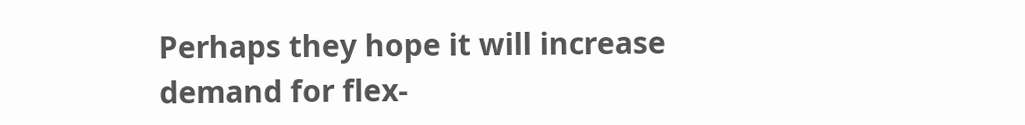Perhaps they hope it will increase demand for flex-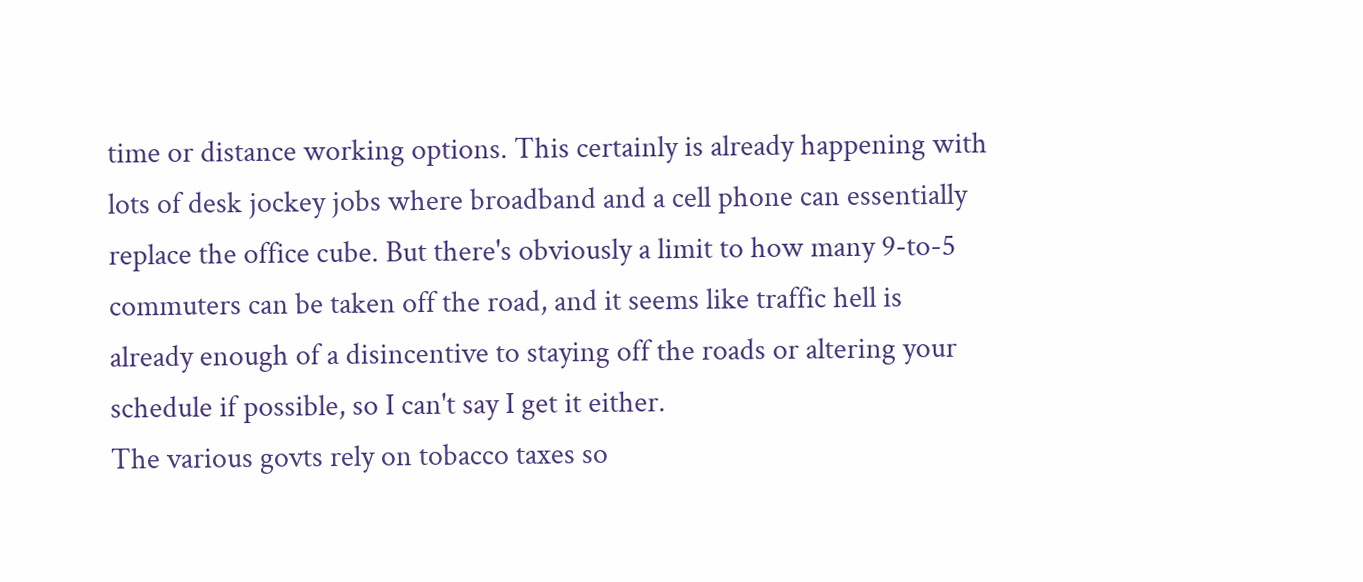time or distance working options. This certainly is already happening with lots of desk jockey jobs where broadband and a cell phone can essentially replace the office cube. But there's obviously a limit to how many 9-to-5 commuters can be taken off the road, and it seems like traffic hell is already enough of a disincentive to staying off the roads or altering your schedule if possible, so I can't say I get it either.
The various govts rely on tobacco taxes so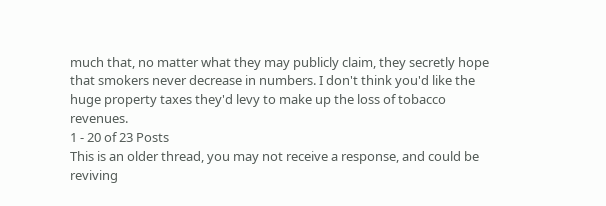much that, no matter what they may publicly claim, they secretly hope that smokers never decrease in numbers. I don't think you'd like the huge property taxes they'd levy to make up the loss of tobacco revenues.
1 - 20 of 23 Posts
This is an older thread, you may not receive a response, and could be reviving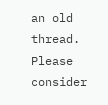an old thread. Please consider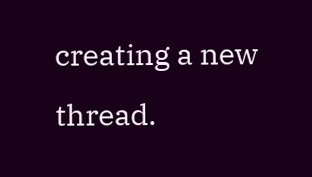creating a new thread.